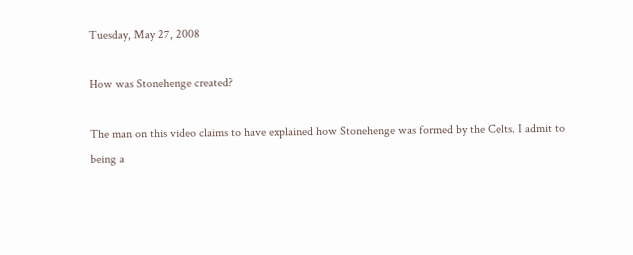Tuesday, May 27, 2008

How was Stonehenge created?

The man on this video claims to have explained how Stonehenge was formed by the Celts. I admit to being a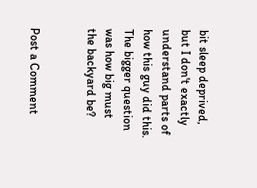bit sleep deprived, but I don't exactly understand parts of how this guy did this. The bigger question was how big must the backyard be?


Post a Comment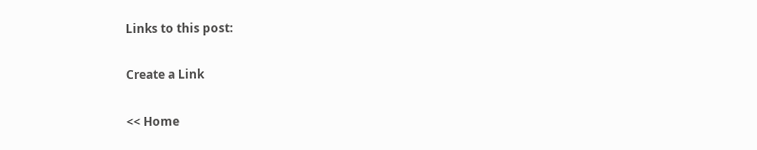Links to this post:

Create a Link

<< Home